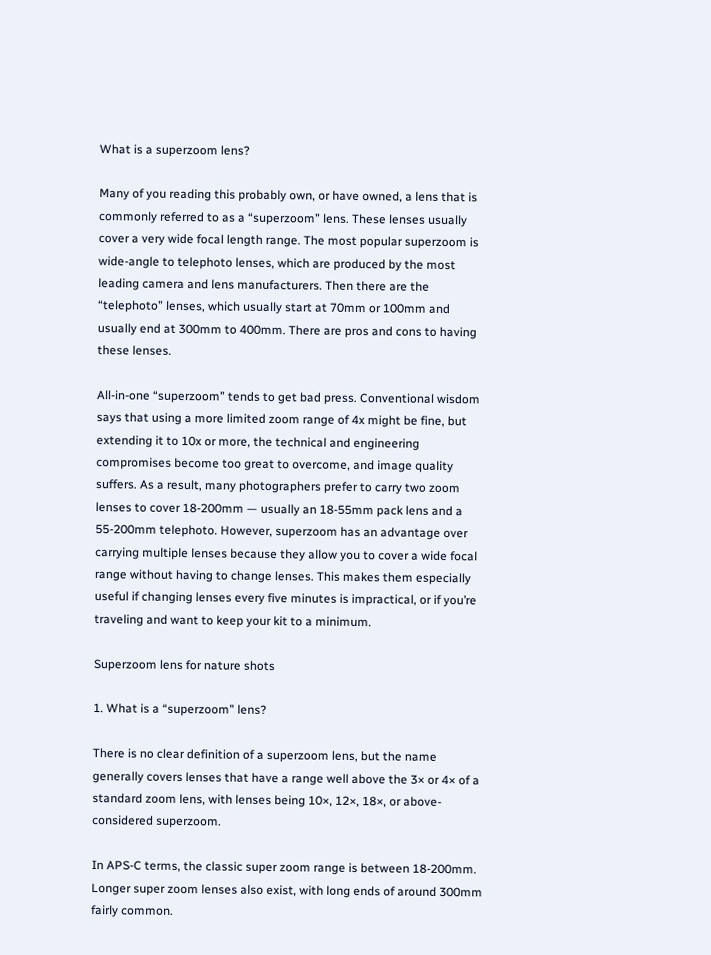What is a superzoom lens?

Many of you reading this probably own, or have owned, a lens that is commonly referred to as a “superzoom” lens. These lenses usually cover a very wide focal length range. The most popular superzoom is wide-angle to telephoto lenses, which are produced by the most leading camera and lens manufacturers. Then there are the “telephoto” lenses, which usually start at 70mm or 100mm and usually end at 300mm to 400mm. There are pros and cons to having these lenses.

All-in-one “superzoom” tends to get bad press. Conventional wisdom says that using a more limited zoom range of 4x might be fine, but extending it to 10x or more, the technical and engineering compromises become too great to overcome, and image quality suffers. As a result, many photographers prefer to carry two zoom lenses to cover 18-200mm — usually an 18-55mm pack lens and a 55-200mm telephoto. However, superzoom has an advantage over carrying multiple lenses because they allow you to cover a wide focal range without having to change lenses. This makes them especially useful if changing lenses every five minutes is impractical, or if you’re traveling and want to keep your kit to a minimum.

Superzoom lens for nature shots

1. What is a “superzoom” lens?

There is no clear definition of a superzoom lens, but the name generally covers lenses that have a range well above the 3× or 4× of a standard zoom lens, with lenses being 10×, 12×, 18×, or above-considered superzoom.

In APS-C terms, the classic super zoom range is between 18-200mm. Longer super zoom lenses also exist, with long ends of around 300mm fairly common.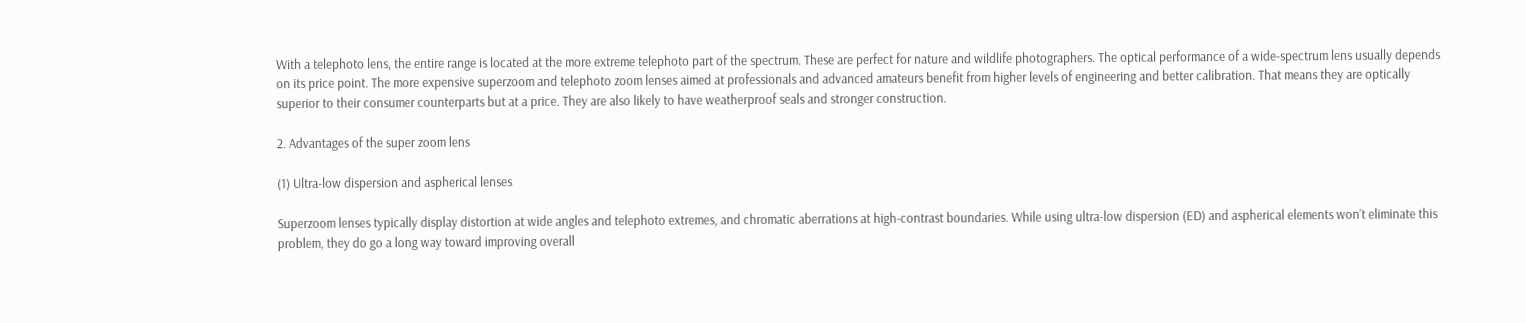With a telephoto lens, the entire range is located at the more extreme telephoto part of the spectrum. These are perfect for nature and wildlife photographers. The optical performance of a wide-spectrum lens usually depends on its price point. The more expensive superzoom and telephoto zoom lenses aimed at professionals and advanced amateurs benefit from higher levels of engineering and better calibration. That means they are optically superior to their consumer counterparts but at a price. They are also likely to have weatherproof seals and stronger construction.

2. Advantages of the super zoom lens

(1) Ultra-low dispersion and aspherical lenses

Superzoom lenses typically display distortion at wide angles and telephoto extremes, and chromatic aberrations at high-contrast boundaries. While using ultra-low dispersion (ED) and aspherical elements won’t eliminate this problem, they do go a long way toward improving overall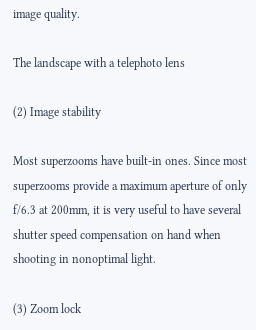image quality.

The landscape with a telephoto lens

(2) Image stability

Most superzooms have built-in ones. Since most superzooms provide a maximum aperture of only f/6.3 at 200mm, it is very useful to have several shutter speed compensation on hand when shooting in nonoptimal light.

(3) Zoom lock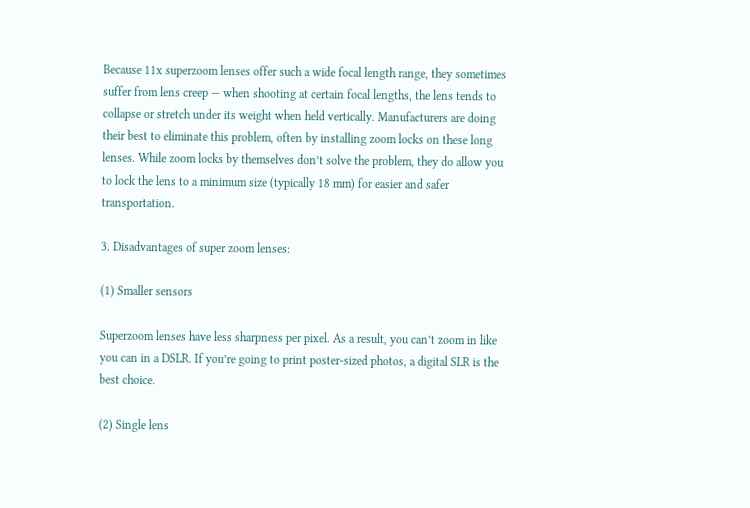Because 11x superzoom lenses offer such a wide focal length range, they sometimes suffer from lens creep — when shooting at certain focal lengths, the lens tends to collapse or stretch under its weight when held vertically. Manufacturers are doing their best to eliminate this problem, often by installing zoom locks on these long lenses. While zoom locks by themselves don’t solve the problem, they do allow you to lock the lens to a minimum size (typically 18 mm) for easier and safer transportation.

3. Disadvantages of super zoom lenses:

(1) Smaller sensors

Superzoom lenses have less sharpness per pixel. As a result, you can’t zoom in like you can in a DSLR. If you’re going to print poster-sized photos, a digital SLR is the best choice.

(2) Single lens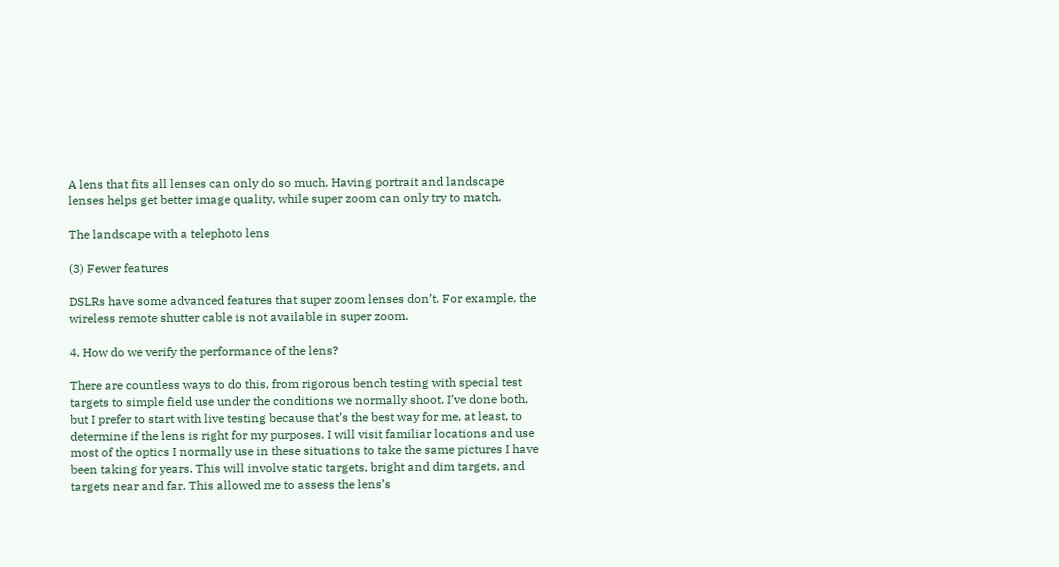A lens that fits all lenses can only do so much. Having portrait and landscape lenses helps get better image quality, while super zoom can only try to match.

The landscape with a telephoto lens

(3) Fewer features

DSLRs have some advanced features that super zoom lenses don’t. For example, the wireless remote shutter cable is not available in super zoom.

4. How do we verify the performance of the lens?

There are countless ways to do this, from rigorous bench testing with special test targets to simple field use under the conditions we normally shoot. I’ve done both, but I prefer to start with live testing because that’s the best way for me, at least, to determine if the lens is right for my purposes. I will visit familiar locations and use most of the optics I normally use in these situations to take the same pictures I have been taking for years. This will involve static targets, bright and dim targets, and targets near and far. This allowed me to assess the lens’s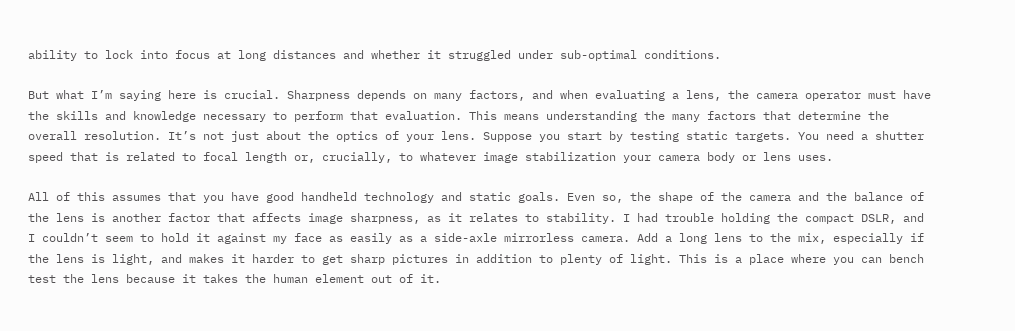ability to lock into focus at long distances and whether it struggled under sub-optimal conditions.

But what I’m saying here is crucial. Sharpness depends on many factors, and when evaluating a lens, the camera operator must have the skills and knowledge necessary to perform that evaluation. This means understanding the many factors that determine the overall resolution. It’s not just about the optics of your lens. Suppose you start by testing static targets. You need a shutter speed that is related to focal length or, crucially, to whatever image stabilization your camera body or lens uses.

All of this assumes that you have good handheld technology and static goals. Even so, the shape of the camera and the balance of the lens is another factor that affects image sharpness, as it relates to stability. I had trouble holding the compact DSLR, and I couldn’t seem to hold it against my face as easily as a side-axle mirrorless camera. Add a long lens to the mix, especially if the lens is light, and makes it harder to get sharp pictures in addition to plenty of light. This is a place where you can bench test the lens because it takes the human element out of it.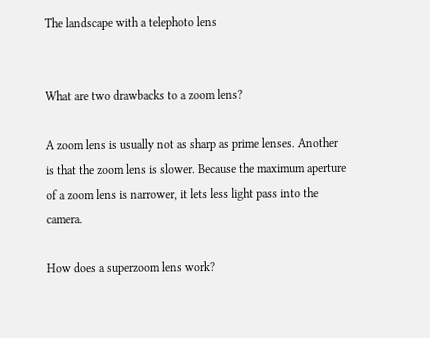The landscape with a telephoto lens


What are two drawbacks to a zoom lens?

A zoom lens is usually not as sharp as prime lenses. Another is that the zoom lens is slower. Because the maximum aperture of a zoom lens is narrower, it lets less light pass into the camera.

How does a superzoom lens work?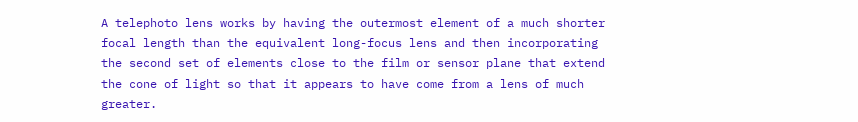A telephoto lens works by having the outermost element of a much shorter focal length than the equivalent long-focus lens and then incorporating the second set of elements close to the film or sensor plane that extend the cone of light so that it appears to have come from a lens of much greater.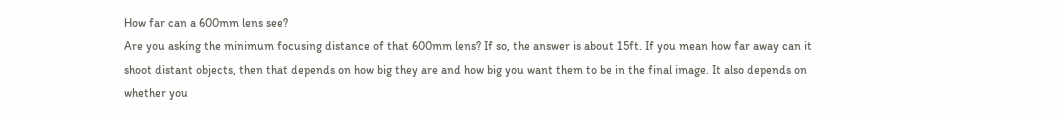How far can a 600mm lens see?
Are you asking the minimum focusing distance of that 600mm lens? If so, the answer is about 15ft. If you mean how far away can it shoot distant objects, then that depends on how big they are and how big you want them to be in the final image. It also depends on whether you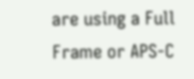are using a Full Frame or APS-C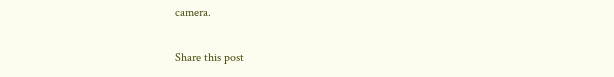camera.

Share this post